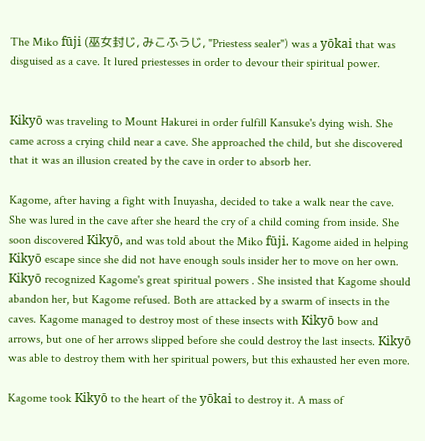The Miko fūji (巫女封じ, みこふうじ, "Priestess sealer") was a yōkai that was disguised as a cave. It lured priestesses in order to devour their spiritual power.


Kikyō was traveling to Mount Hakurei in order fulfill Kansuke's dying wish. She came across a crying child near a cave. She approached the child, but she discovered that it was an illusion created by the cave in order to absorb her.

Kagome, after having a fight with Inuyasha, decided to take a walk near the cave. She was lured in the cave after she heard the cry of a child coming from inside. She soon discovered Kikyō, and was told about the Miko fūji. Kagome aided in helping Kikyō escape since she did not have enough souls insider her to move on her own. Kikyō recognized Kagome's great spiritual powers . She insisted that Kagome should abandon her, but Kagome refused. Both are attacked by a swarm of insects in the caves. Kagome managed to destroy most of these insects with Kikyō bow and arrows, but one of her arrows slipped before she could destroy the last insects. Kikyō was able to destroy them with her spiritual powers, but this exhausted her even more.

Kagome took Kikyō to the heart of the yōkai to destroy it. A mass of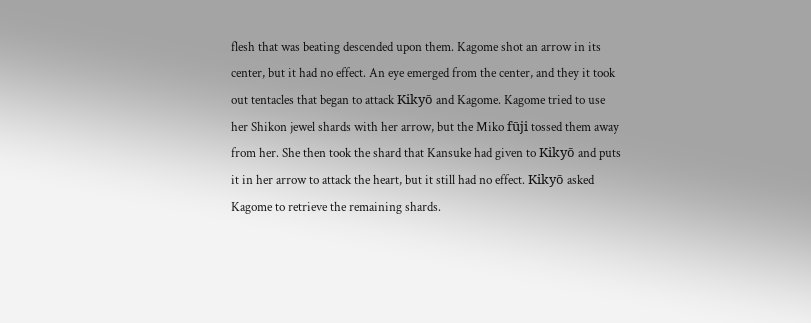flesh that was beating descended upon them. Kagome shot an arrow in its center, but it had no effect. An eye emerged from the center, and they it took out tentacles that began to attack Kikyō and Kagome. Kagome tried to use her Shikon jewel shards with her arrow, but the Miko fūji tossed them away from her. She then took the shard that Kansuke had given to Kikyō and puts it in her arrow to attack the heart, but it still had no effect. Kikyō asked Kagome to retrieve the remaining shards.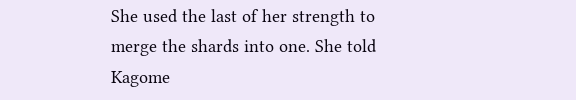She used the last of her strength to merge the shards into one. She told Kagome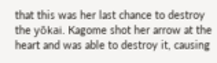that this was her last chance to destroy the yōkai. Kagome shot her arrow at the heart and was able to destroy it, causing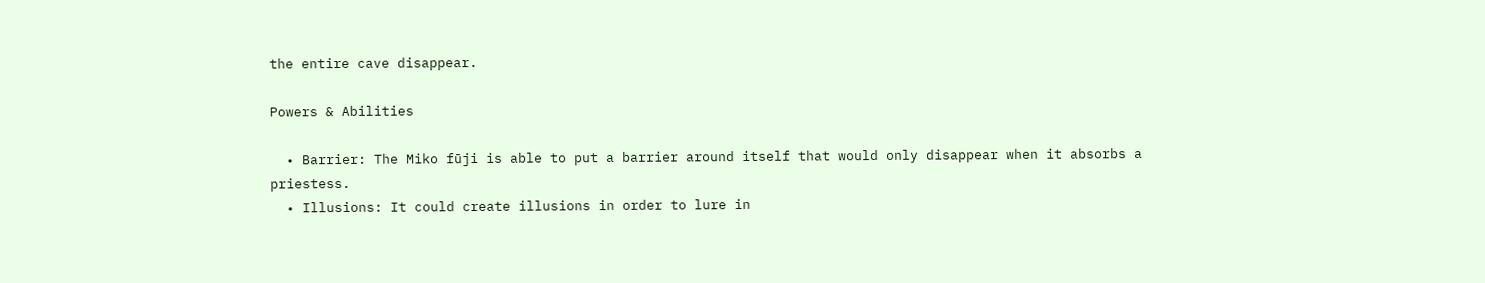the entire cave disappear.

Powers & Abilities

  • Barrier: The Miko fūji is able to put a barrier around itself that would only disappear when it absorbs a priestess.
  • Illusions: It could create illusions in order to lure in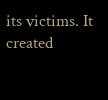its victims. It created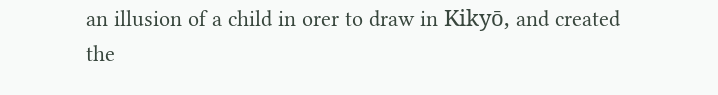an illusion of a child in orer to draw in Kikyō, and created the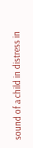sound of a child in distress in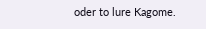oder to lure Kagome.